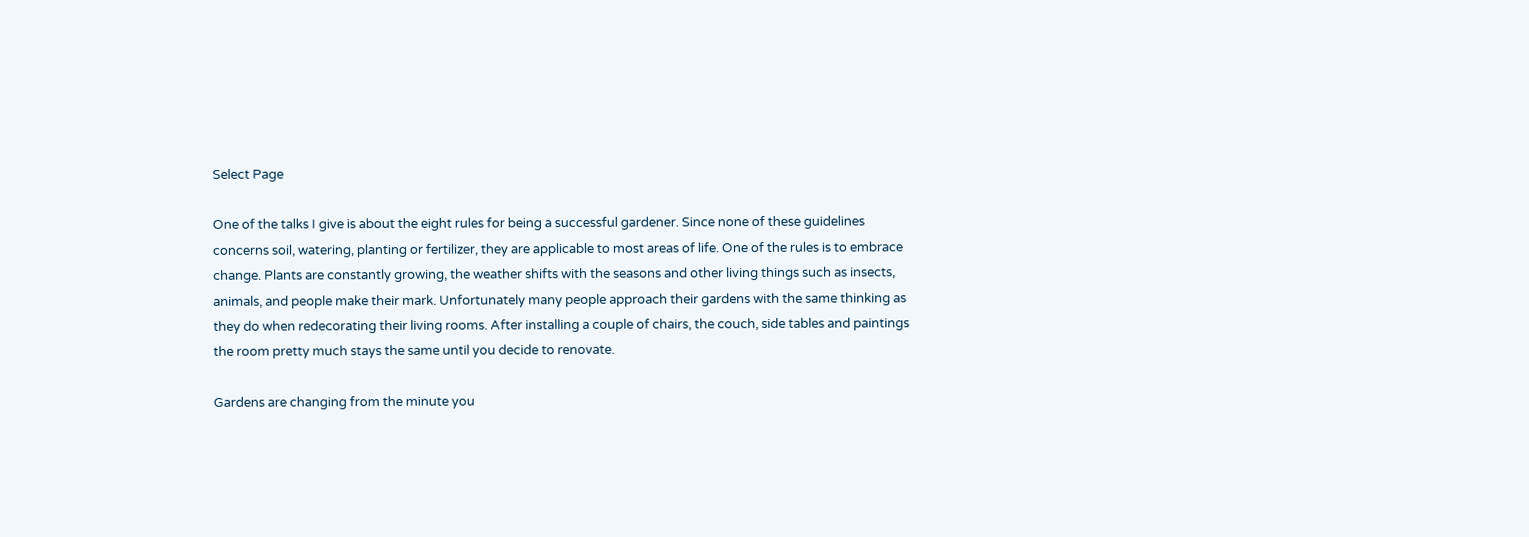Select Page

One of the talks I give is about the eight rules for being a successful gardener. Since none of these guidelines concerns soil, watering, planting or fertilizer, they are applicable to most areas of life. One of the rules is to embrace change. Plants are constantly growing, the weather shifts with the seasons and other living things such as insects, animals, and people make their mark. Unfortunately many people approach their gardens with the same thinking as they do when redecorating their living rooms. After installing a couple of chairs, the couch, side tables and paintings the room pretty much stays the same until you decide to renovate.

Gardens are changing from the minute you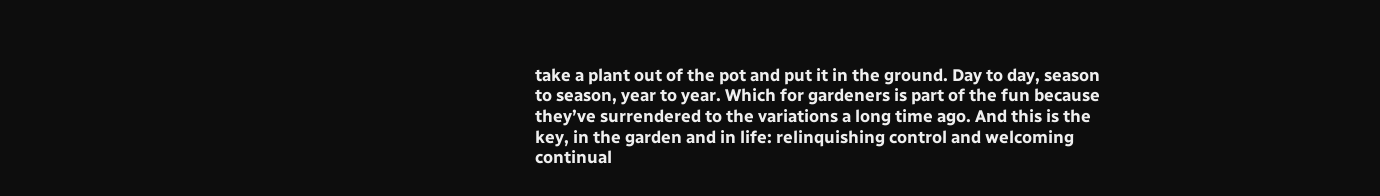take a plant out of the pot and put it in the ground. Day to day, season to season, year to year. Which for gardeners is part of the fun because they’ve surrendered to the variations a long time ago. And this is the key, in the garden and in life: relinquishing control and welcoming continual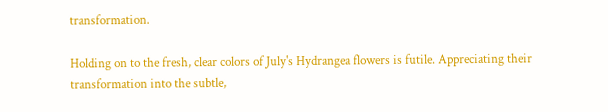transformation.

Holding on to the fresh, clear colors of July's Hydrangea flowers is futile. Appreciating their transformation into the subtle,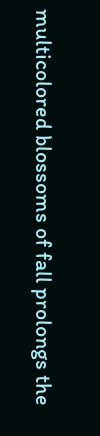multicolored blossoms of fall prolongs the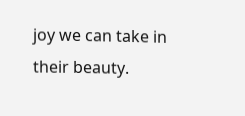joy we can take in their beauty.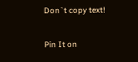Don`t copy text!

Pin It on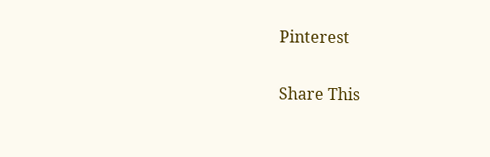Pinterest

Share This